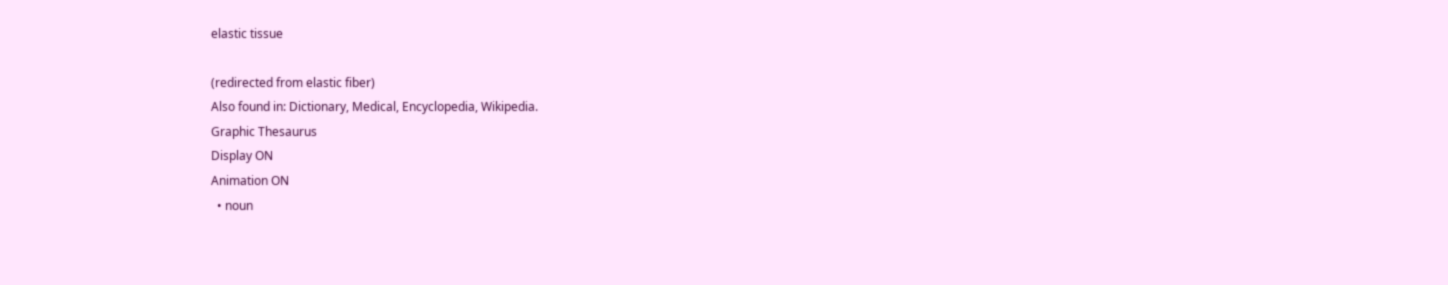elastic tissue

(redirected from elastic fiber)
Also found in: Dictionary, Medical, Encyclopedia, Wikipedia.
Graphic Thesaurus
Display ON
Animation ON
  • noun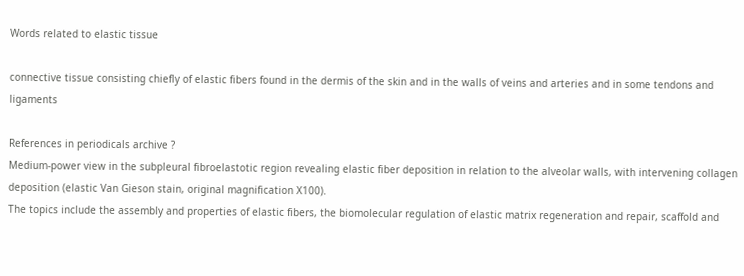Words related to elastic tissue

connective tissue consisting chiefly of elastic fibers found in the dermis of the skin and in the walls of veins and arteries and in some tendons and ligaments

References in periodicals archive ?
Medium-power view in the subpleural fibroelastotic region revealing elastic fiber deposition in relation to the alveolar walls, with intervening collagen deposition (elastic Van Gieson stain, original magnification X100).
The topics include the assembly and properties of elastic fibers, the biomolecular regulation of elastic matrix regeneration and repair, scaffold and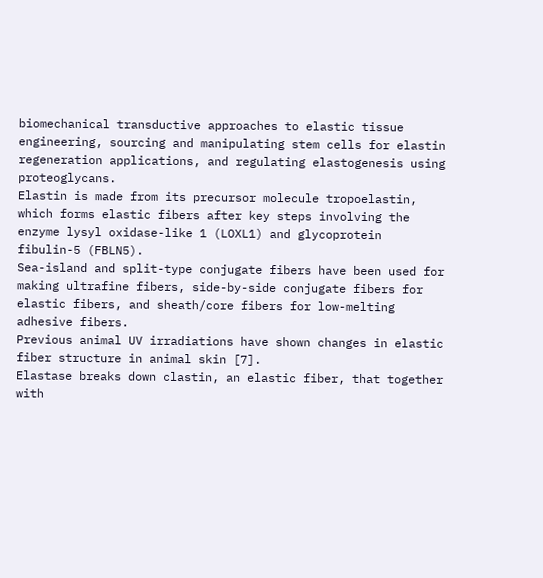biomechanical transductive approaches to elastic tissue engineering, sourcing and manipulating stem cells for elastin regeneration applications, and regulating elastogenesis using proteoglycans.
Elastin is made from its precursor molecule tropoelastin, which forms elastic fibers after key steps involving the enzyme lysyl oxidase-like 1 (LOXL1) and glycoprotein fibulin-5 (FBLN5).
Sea-island and split-type conjugate fibers have been used for making ultrafine fibers, side-by-side conjugate fibers for elastic fibers, and sheath/core fibers for low-melting adhesive fibers.
Previous animal UV irradiations have shown changes in elastic fiber structure in animal skin [7].
Elastase breaks down clastin, an elastic fiber, that together with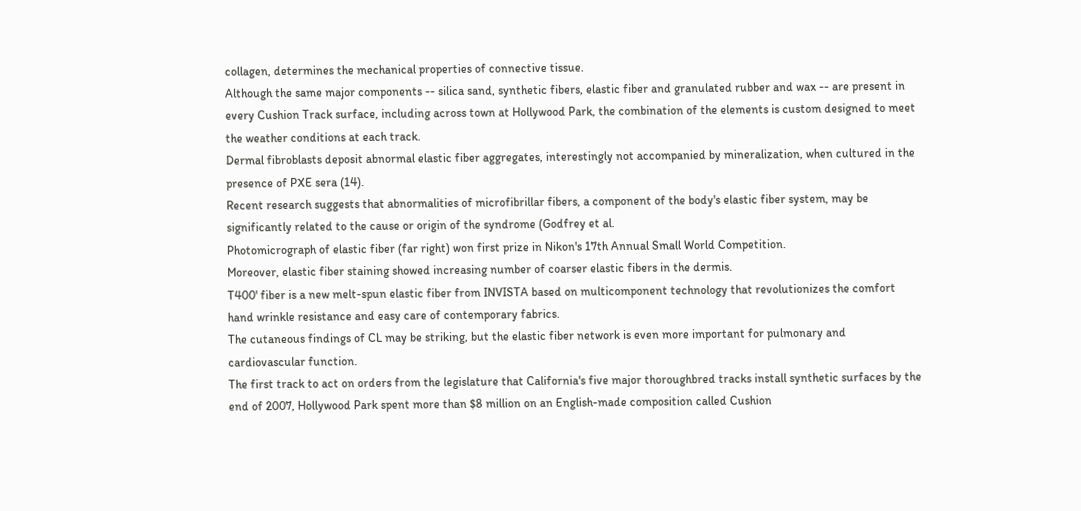collagen, determines the mechanical properties of connective tissue.
Although the same major components -- silica sand, synthetic fibers, elastic fiber and granulated rubber and wax -- are present in every Cushion Track surface, including across town at Hollywood Park, the combination of the elements is custom designed to meet the weather conditions at each track.
Dermal fibroblasts deposit abnormal elastic fiber aggregates, interestingly not accompanied by mineralization, when cultured in the presence of PXE sera (14).
Recent research suggests that abnormalities of microfibrillar fibers, a component of the body's elastic fiber system, may be significantly related to the cause or origin of the syndrome (Godfrey et al.
Photomicrograph of elastic fiber (far right) won first prize in Nikon's 17th Annual Small World Competition.
Moreover, elastic fiber staining showed increasing number of coarser elastic fibers in the dermis.
T400' fiber is a new melt-spun elastic fiber from INVISTA based on multicomponent technology that revolutionizes the comfort hand wrinkle resistance and easy care of contemporary fabrics.
The cutaneous findings of CL may be striking, but the elastic fiber network is even more important for pulmonary and cardiovascular function.
The first track to act on orders from the legislature that California's five major thoroughbred tracks install synthetic surfaces by the end of 2007, Hollywood Park spent more than $8 million on an English-made composition called Cushion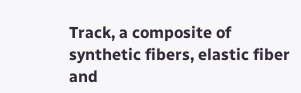Track, a composite of synthetic fibers, elastic fiber and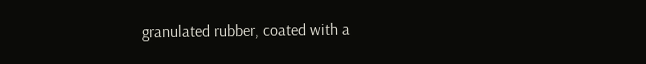granulated rubber, coated with a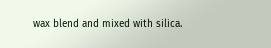wax blend and mixed with silica.